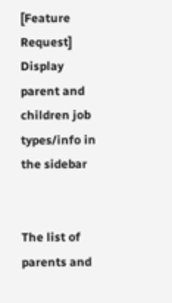[Feature Request] Display parent and children job types/info in the sidebar


The list of parents and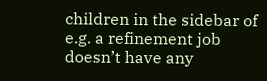children in the sidebar of e.g. a refinement job doesn’t have any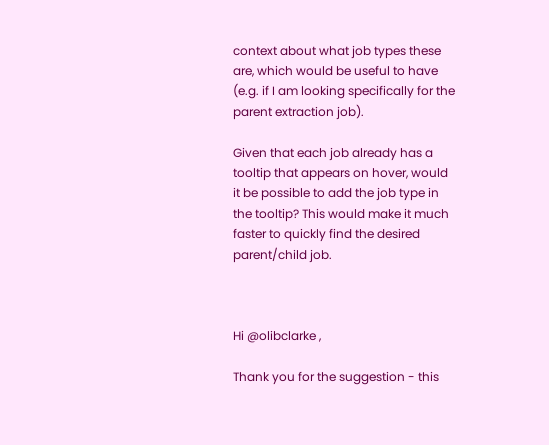context about what job types these are, which would be useful to have (e.g. if I am looking specifically for the parent extraction job).

Given that each job already has a tooltip that appears on hover, would it be possible to add the job type in the tooltip? This would make it much faster to quickly find the desired parent/child job.



Hi @olibclarke ,

Thank you for the suggestion - this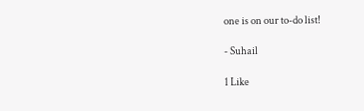one is on our to-do list!

- Suhail

1 Like